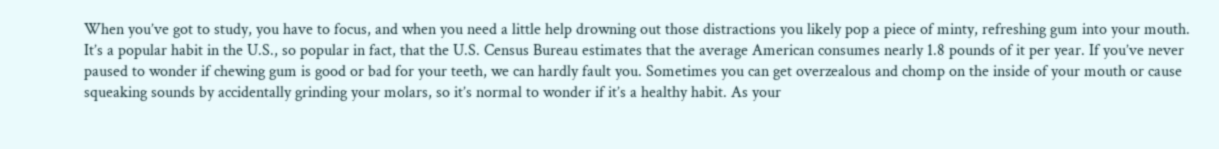When you’ve got to study, you have to focus, and when you need a little help drowning out those distractions you likely pop a piece of minty, refreshing gum into your mouth. It’s a popular habit in the U.S., so popular in fact, that the U.S. Census Bureau estimates that the average American consumes nearly 1.8 pounds of it per year. If you’ve never paused to wonder if chewing gum is good or bad for your teeth, we can hardly fault you. Sometimes you can get overzealous and chomp on the inside of your mouth or cause squeaking sounds by accidentally grinding your molars, so it’s normal to wonder if it’s a healthy habit. As your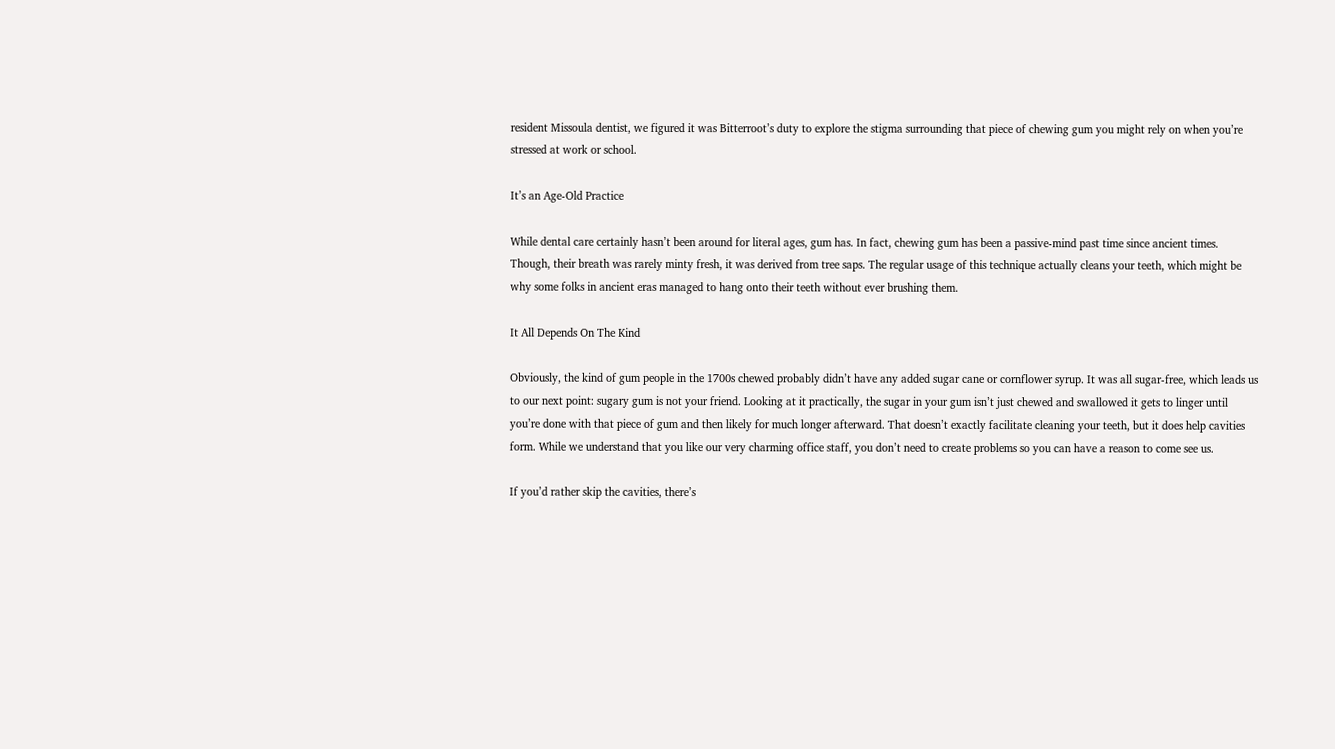resident Missoula dentist, we figured it was Bitterroot’s duty to explore the stigma surrounding that piece of chewing gum you might rely on when you’re stressed at work or school.

It’s an Age-Old Practice

While dental care certainly hasn’t been around for literal ages, gum has. In fact, chewing gum has been a passive-mind past time since ancient times. Though, their breath was rarely minty fresh, it was derived from tree saps. The regular usage of this technique actually cleans your teeth, which might be why some folks in ancient eras managed to hang onto their teeth without ever brushing them.

It All Depends On The Kind

Obviously, the kind of gum people in the 1700s chewed probably didn’t have any added sugar cane or cornflower syrup. It was all sugar-free, which leads us to our next point: sugary gum is not your friend. Looking at it practically, the sugar in your gum isn’t just chewed and swallowed it gets to linger until you’re done with that piece of gum and then likely for much longer afterward. That doesn’t exactly facilitate cleaning your teeth, but it does help cavities form. While we understand that you like our very charming office staff, you don’t need to create problems so you can have a reason to come see us.

If you’d rather skip the cavities, there’s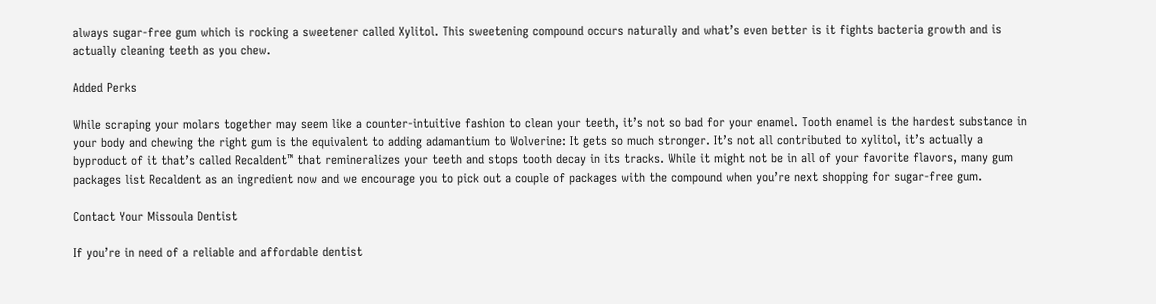always sugar-free gum which is rocking a sweetener called Xylitol. This sweetening compound occurs naturally and what’s even better is it fights bacteria growth and is actually cleaning teeth as you chew.

Added Perks

While scraping your molars together may seem like a counter-intuitive fashion to clean your teeth, it’s not so bad for your enamel. Tooth enamel is the hardest substance in your body and chewing the right gum is the equivalent to adding adamantium to Wolverine: It gets so much stronger. It’s not all contributed to xylitol, it’s actually a byproduct of it that’s called Recaldent™ that remineralizes your teeth and stops tooth decay in its tracks. While it might not be in all of your favorite flavors, many gum packages list Recaldent as an ingredient now and we encourage you to pick out a couple of packages with the compound when you’re next shopping for sugar-free gum.

Contact Your Missoula Dentist

If you’re in need of a reliable and affordable dentist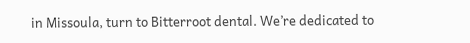in Missoula, turn to Bitterroot dental. We’re dedicated to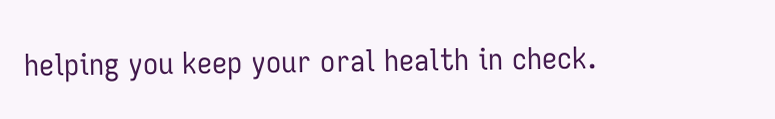helping you keep your oral health in check.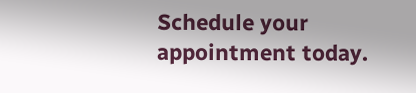Schedule your appointment today.